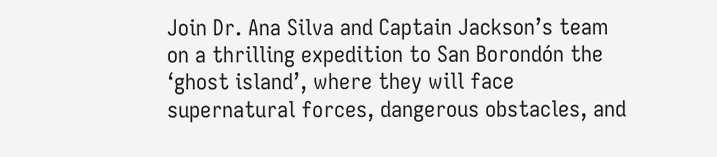Join Dr. Ana Silva and Captain Jackson’s team on a thrilling expedition to San Borondón the ‘ghost island’, where they will face supernatural forces, dangerous obstacles, and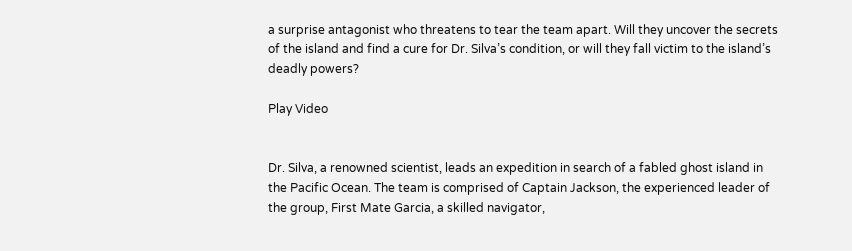a surprise antagonist who threatens to tear the team apart. Will they uncover the secrets of the island and find a cure for Dr. Silva’s condition, or will they fall victim to the island’s deadly powers?

Play Video


Dr. Silva, a renowned scientist, leads an expedition in search of a fabled ghost island in the Pacific Ocean. The team is comprised of Captain Jackson, the experienced leader of the group, First Mate Garcia, a skilled navigator,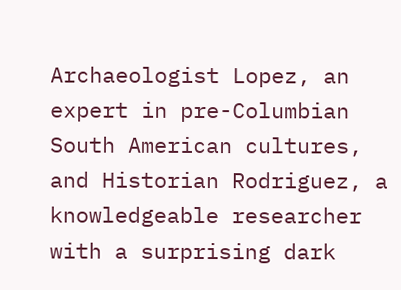Archaeologist Lopez, an expert in pre-Columbian South American cultures, and Historian Rodriguez, a knowledgeable researcher with a surprising dark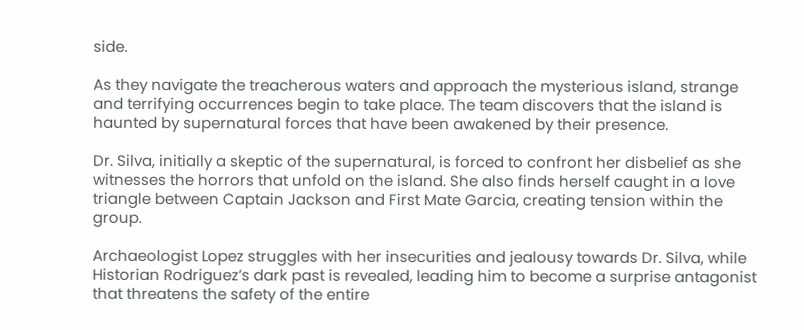side.

As they navigate the treacherous waters and approach the mysterious island, strange and terrifying occurrences begin to take place. The team discovers that the island is haunted by supernatural forces that have been awakened by their presence.

Dr. Silva, initially a skeptic of the supernatural, is forced to confront her disbelief as she witnesses the horrors that unfold on the island. She also finds herself caught in a love triangle between Captain Jackson and First Mate Garcia, creating tension within the group.

Archaeologist Lopez struggles with her insecurities and jealousy towards Dr. Silva, while Historian Rodriguez’s dark past is revealed, leading him to become a surprise antagonist that threatens the safety of the entire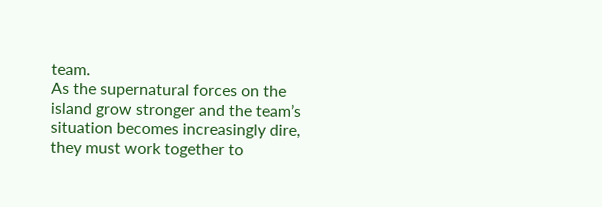team.
As the supernatural forces on the island grow stronger and the team’s situation becomes increasingly dire, they must work together to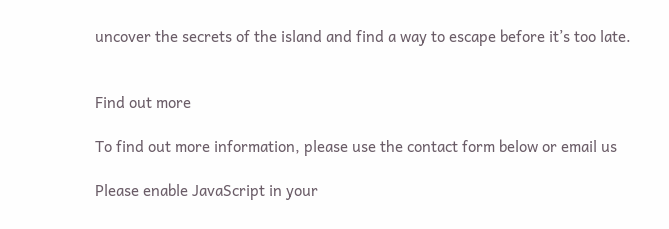uncover the secrets of the island and find a way to escape before it’s too late.


Find out more

To find out more information, please use the contact form below or email us

Please enable JavaScript in your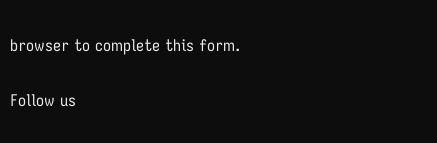browser to complete this form.

Follow us